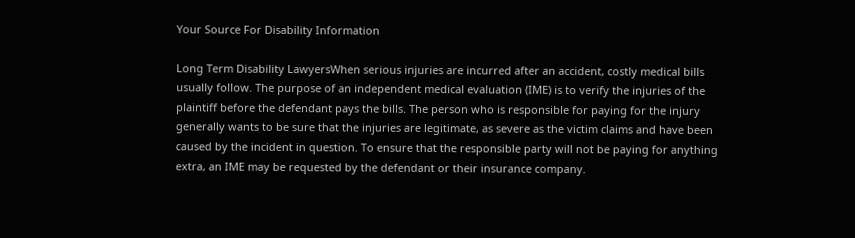Your Source For Disability Information

Long Term Disability LawyersWhen serious injuries are incurred after an accident, costly medical bills usually follow. The purpose of an independent medical evaluation (IME) is to verify the injuries of the plaintiff before the defendant pays the bills. The person who is responsible for paying for the injury generally wants to be sure that the injuries are legitimate, as severe as the victim claims and have been caused by the incident in question. To ensure that the responsible party will not be paying for anything extra, an IME may be requested by the defendant or their insurance company.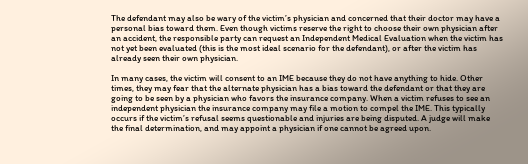The defendant may also be wary of the victim’s physician and concerned that their doctor may have a personal bias toward them. Even though victims reserve the right to choose their own physician after an accident, the responsible party can request an Independent Medical Evaluation when the victim has not yet been evaluated (this is the most ideal scenario for the defendant), or after the victim has already seen their own physician.

In many cases, the victim will consent to an IME because they do not have anything to hide. Other times, they may fear that the alternate physician has a bias toward the defendant or that they are going to be seen by a physician who favors the insurance company. When a victim refuses to see an independent physician the insurance company may file a motion to compel the IME. This typically occurs if the victim’s refusal seems questionable and injuries are being disputed. A judge will make the final determination, and may appoint a physician if one cannot be agreed upon.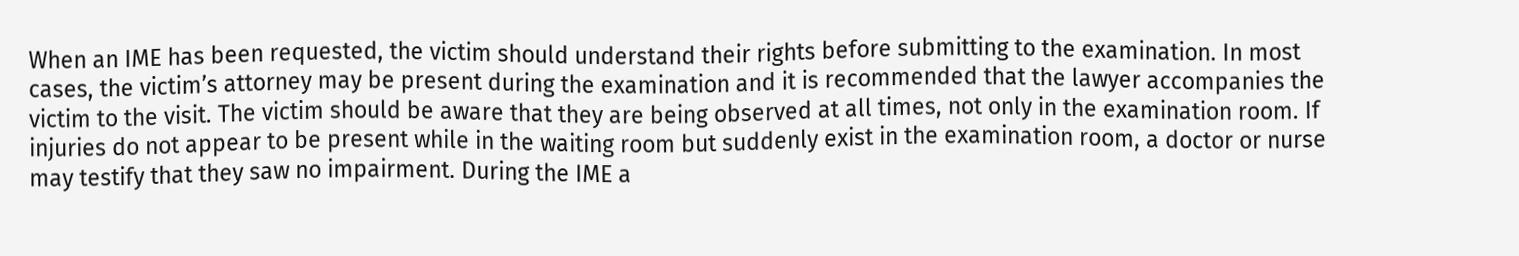When an IME has been requested, the victim should understand their rights before submitting to the examination. In most cases, the victim’s attorney may be present during the examination and it is recommended that the lawyer accompanies the victim to the visit. The victim should be aware that they are being observed at all times, not only in the examination room. If injuries do not appear to be present while in the waiting room but suddenly exist in the examination room, a doctor or nurse may testify that they saw no impairment. During the IME a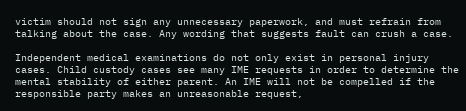victim should not sign any unnecessary paperwork, and must refrain from talking about the case. Any wording that suggests fault can crush a case.

Independent medical examinations do not only exist in personal injury cases. Child custody cases see many IME requests in order to determine the mental stability of either parent. An IME will not be compelled if the responsible party makes an unreasonable request,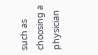such as choosing a physician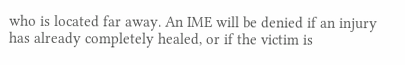who is located far away. An IME will be denied if an injury has already completely healed, or if the victim is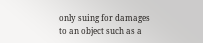only suing for damages to an object such as a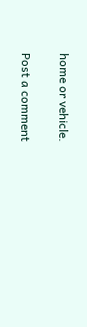home or vehicle.

Post a comment